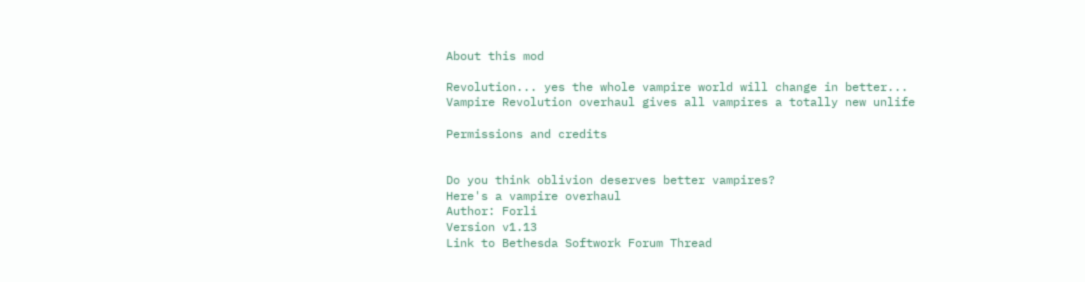About this mod

Revolution... yes the whole vampire world will change in better...
Vampire Revolution overhaul gives all vampires a totally new unlife

Permissions and credits


Do you think oblivion deserves better vampires?
Here's a vampire overhaul
Author: Forli
Version v1.13
Link to Bethesda Softwork Forum Thread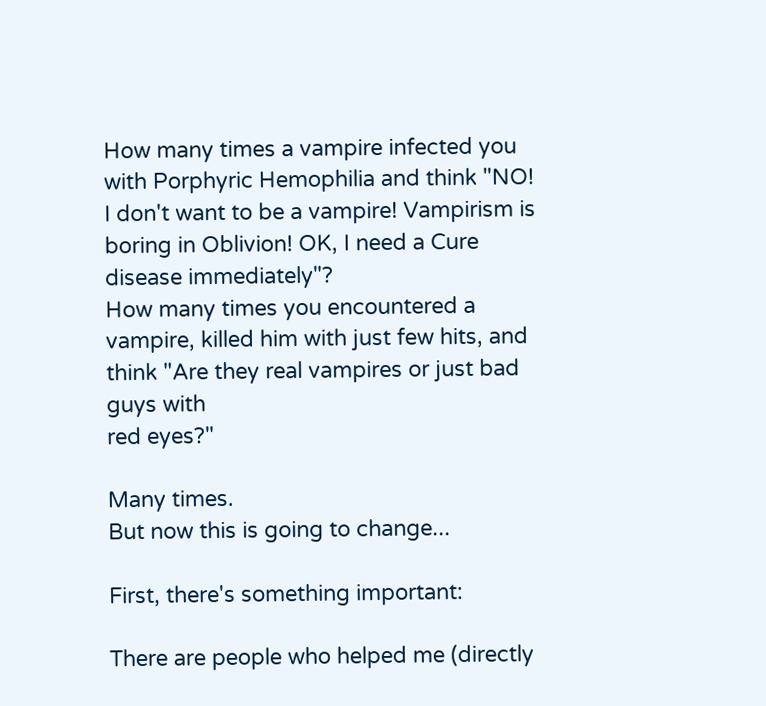How many times a vampire infected you with Porphyric Hemophilia and think "NO! I don't want to be a vampire! Vampirism is
boring in Oblivion! OK, I need a Cure disease immediately"?
How many times you encountered a vampire, killed him with just few hits, and think "Are they real vampires or just bad guys with
red eyes?"

Many times.
But now this is going to change...

First, there's something important:

There are people who helped me (directly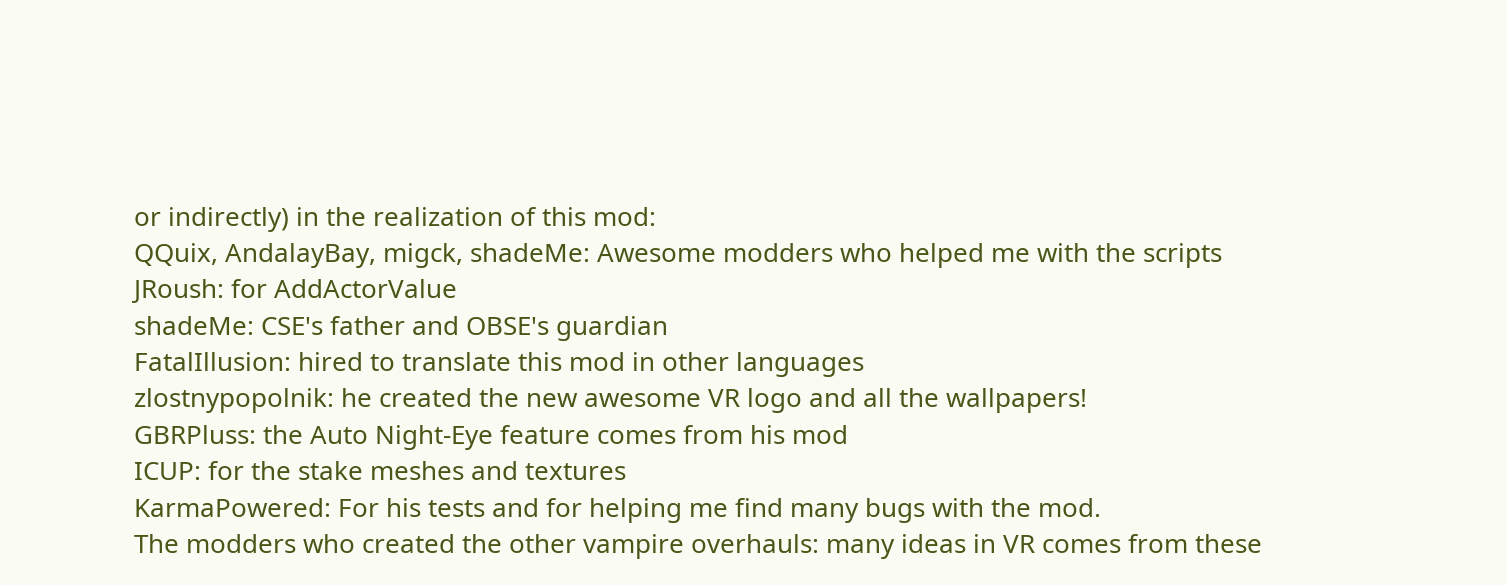or indirectly) in the realization of this mod:
QQuix, AndalayBay, migck, shadeMe: Awesome modders who helped me with the scripts
JRoush: for AddActorValue
shadeMe: CSE's father and OBSE's guardian
FatalIllusion: hired to translate this mod in other languages
zlostnypopolnik: he created the new awesome VR logo and all the wallpapers!
GBRPluss: the Auto Night-Eye feature comes from his mod
ICUP: for the stake meshes and textures
KarmaPowered: For his tests and for helping me find many bugs with the mod.
The modders who created the other vampire overhauls: many ideas in VR comes from these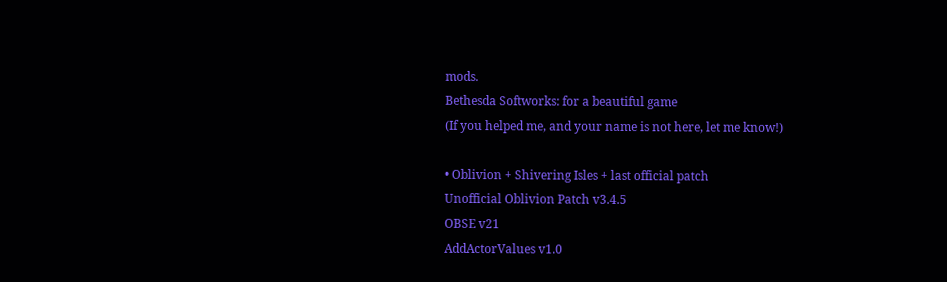mods.
Bethesda Softworks: for a beautiful game
(If you helped me, and your name is not here, let me know!)

• Oblivion + Shivering Isles + last official patch
Unofficial Oblivion Patch v3.4.5
OBSE v21
AddActorValues v1.0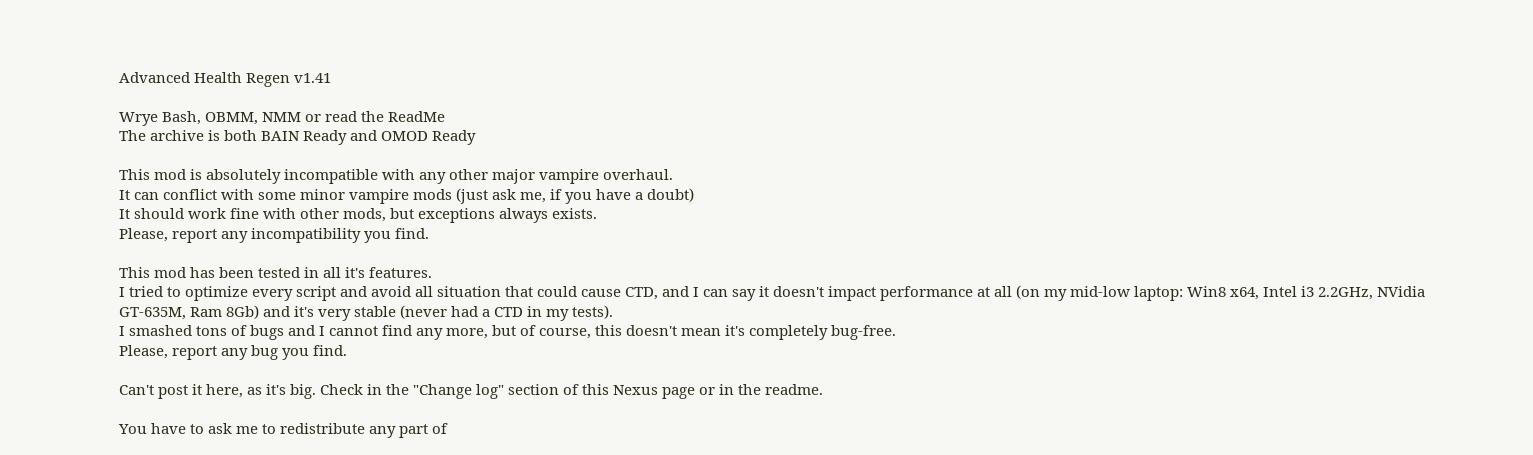Advanced Health Regen v1.41

Wrye Bash, OBMM, NMM or read the ReadMe
The archive is both BAIN Ready and OMOD Ready

This mod is absolutely incompatible with any other major vampire overhaul.
It can conflict with some minor vampire mods (just ask me, if you have a doubt)
It should work fine with other mods, but exceptions always exists.
Please, report any incompatibility you find.

This mod has been tested in all it's features.
I tried to optimize every script and avoid all situation that could cause CTD, and I can say it doesn't impact performance at all (on my mid-low laptop: Win8 x64, Intel i3 2.2GHz, NVidia GT-635M, Ram 8Gb) and it's very stable (never had a CTD in my tests).
I smashed tons of bugs and I cannot find any more, but of course, this doesn't mean it's completely bug-free.
Please, report any bug you find.

Can't post it here, as it's big. Check in the "Change log" section of this Nexus page or in the readme.

You have to ask me to redistribute any part of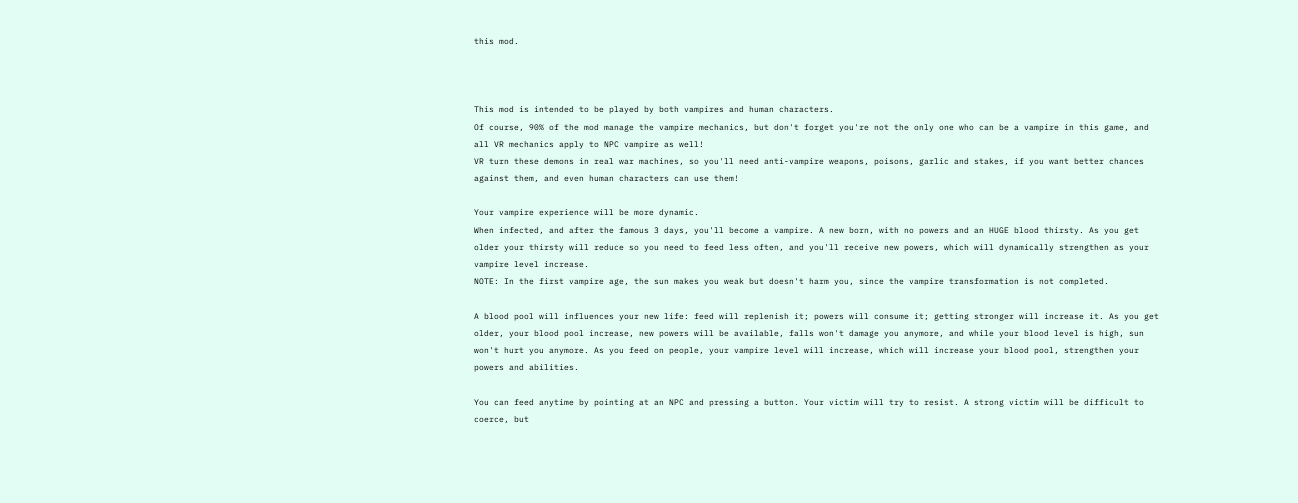this mod.



This mod is intended to be played by both vampires and human characters.
Of course, 90% of the mod manage the vampire mechanics, but don't forget you're not the only one who can be a vampire in this game, and all VR mechanics apply to NPC vampire as well!
VR turn these demons in real war machines, so you'll need anti-vampire weapons, poisons, garlic and stakes, if you want better chances against them, and even human characters can use them!

Your vampire experience will be more dynamic.
When infected, and after the famous 3 days, you'll become a vampire. A new born, with no powers and an HUGE blood thirsty. As you get older your thirsty will reduce so you need to feed less often, and you'll receive new powers, which will dynamically strengthen as your vampire level increase.
NOTE: In the first vampire age, the sun makes you weak but doesn't harm you, since the vampire transformation is not completed.

A blood pool will influences your new life: feed will replenish it; powers will consume it; getting stronger will increase it. As you get older, your blood pool increase, new powers will be available, falls won't damage you anymore, and while your blood level is high, sun won't hurt you anymore. As you feed on people, your vampire level will increase, which will increase your blood pool, strengthen your powers and abilities.

You can feed anytime by pointing at an NPC and pressing a button. Your victim will try to resist. A strong victim will be difficult to coerce, but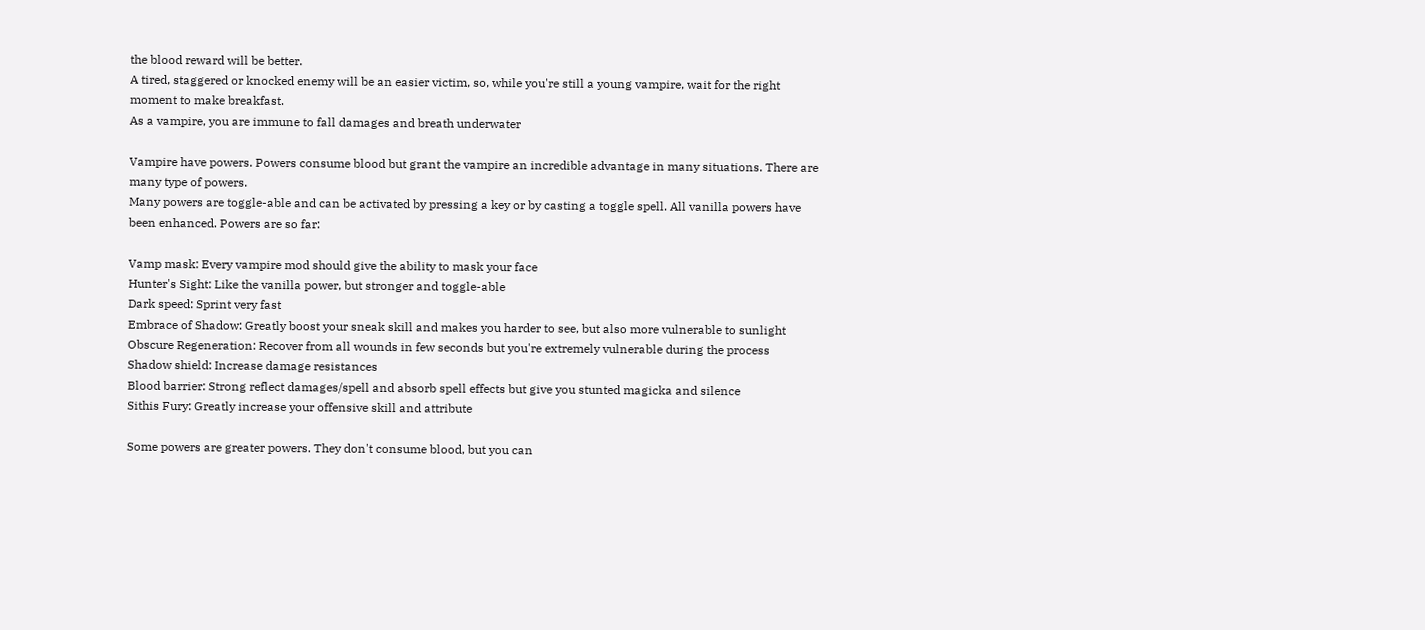the blood reward will be better.
A tired, staggered or knocked enemy will be an easier victim, so, while you're still a young vampire, wait for the right moment to make breakfast.
As a vampire, you are immune to fall damages and breath underwater

Vampire have powers. Powers consume blood but grant the vampire an incredible advantage in many situations. There are many type of powers.
Many powers are toggle-able and can be activated by pressing a key or by casting a toggle spell. All vanilla powers have been enhanced. Powers are so far:

Vamp mask: Every vampire mod should give the ability to mask your face
Hunter's Sight: Like the vanilla power, but stronger and toggle-able
Dark speed: Sprint very fast
Embrace of Shadow: Greatly boost your sneak skill and makes you harder to see, but also more vulnerable to sunlight
Obscure Regeneration: Recover from all wounds in few seconds but you're extremely vulnerable during the process
Shadow shield: Increase damage resistances
Blood barrier: Strong reflect damages/spell and absorb spell effects but give you stunted magicka and silence
Sithis Fury: Greatly increase your offensive skill and attribute

Some powers are greater powers. They don't consume blood, but you can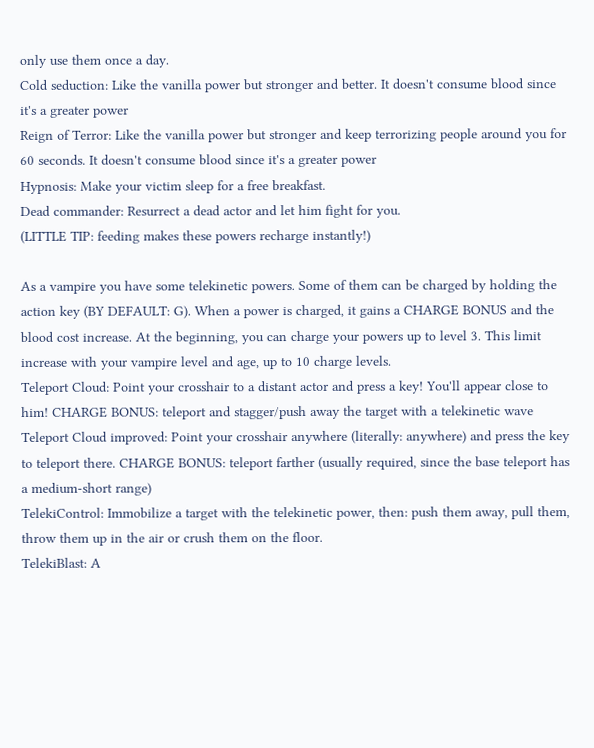only use them once a day.
Cold seduction: Like the vanilla power but stronger and better. It doesn't consume blood since it's a greater power
Reign of Terror: Like the vanilla power but stronger and keep terrorizing people around you for 60 seconds. It doesn't consume blood since it's a greater power
Hypnosis: Make your victim sleep for a free breakfast.
Dead commander: Resurrect a dead actor and let him fight for you.
(LITTLE TIP: feeding makes these powers recharge instantly!)

As a vampire you have some telekinetic powers. Some of them can be charged by holding the action key (BY DEFAULT: G). When a power is charged, it gains a CHARGE BONUS and the blood cost increase. At the beginning, you can charge your powers up to level 3. This limit increase with your vampire level and age, up to 10 charge levels.
Teleport Cloud: Point your crosshair to a distant actor and press a key! You'll appear close to him! CHARGE BONUS: teleport and stagger/push away the target with a telekinetic wave
Teleport Cloud improved: Point your crosshair anywhere (literally: anywhere) and press the key to teleport there. CHARGE BONUS: teleport farther (usually required, since the base teleport has a medium-short range)
TelekiControl: Immobilize a target with the telekinetic power, then: push them away, pull them, throw them up in the air or crush them on the floor.
TelekiBlast: A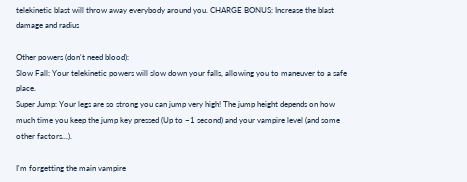telekinetic blast will throw away everybody around you. CHARGE BONUS: Increase the blast damage and radius

Other powers (don't need blood):
Slow Fall: Your telekinetic powers will slow down your falls, allowing you to maneuver to a safe place.
Super Jump: Your legs are so strong you can jump very high! The jump height depends on how much time you keep the jump key pressed (Up to ~1 second) and your vampire level (and some other factors...).

I'm forgetting the main vampire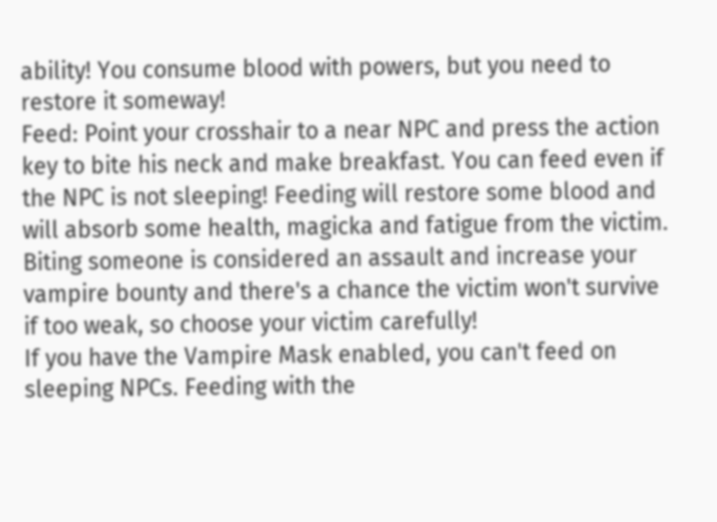ability! You consume blood with powers, but you need to restore it someway!
Feed: Point your crosshair to a near NPC and press the action key to bite his neck and make breakfast. You can feed even if the NPC is not sleeping! Feeding will restore some blood and will absorb some health, magicka and fatigue from the victim. Biting someone is considered an assault and increase your vampire bounty and there's a chance the victim won't survive if too weak, so choose your victim carefully!
If you have the Vampire Mask enabled, you can't feed on sleeping NPCs. Feeding with the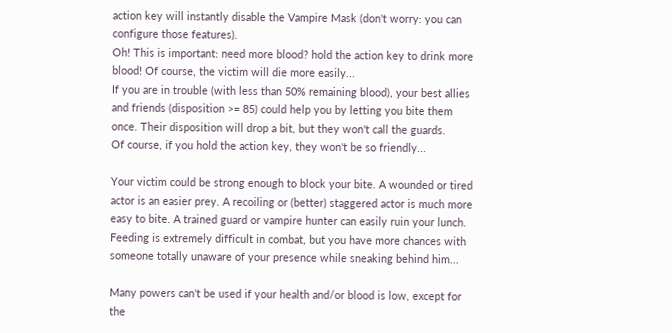action key will instantly disable the Vampire Mask (don't worry: you can configure those features).
Oh! This is important: need more blood? hold the action key to drink more blood! Of course, the victim will die more easily...
If you are in trouble (with less than 50% remaining blood), your best allies and friends (disposition >= 85) could help you by letting you bite them once. Their disposition will drop a bit, but they won't call the guards.
Of course, if you hold the action key, they won't be so friendly...

Your victim could be strong enough to block your bite. A wounded or tired actor is an easier prey. A recoiling or (better) staggered actor is much more easy to bite. A trained guard or vampire hunter can easily ruin your lunch. Feeding is extremely difficult in combat, but you have more chances with someone totally unaware of your presence while sneaking behind him...

Many powers can't be used if your health and/or blood is low, except for the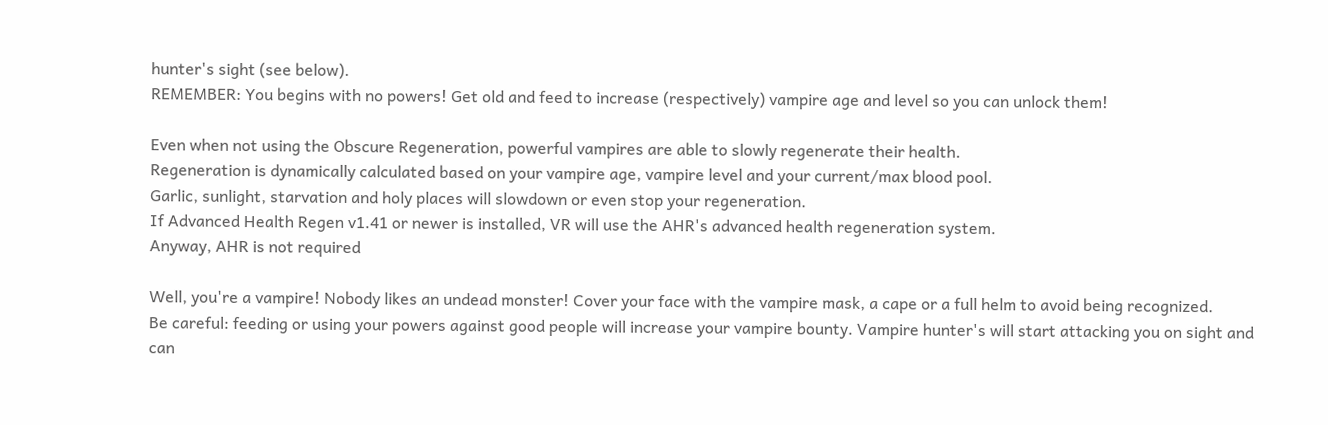hunter's sight (see below).
REMEMBER: You begins with no powers! Get old and feed to increase (respectively) vampire age and level so you can unlock them!

Even when not using the Obscure Regeneration, powerful vampires are able to slowly regenerate their health.
Regeneration is dynamically calculated based on your vampire age, vampire level and your current/max blood pool.
Garlic, sunlight, starvation and holy places will slowdown or even stop your regeneration.
If Advanced Health Regen v1.41 or newer is installed, VR will use the AHR's advanced health regeneration system.
Anyway, AHR is not required

Well, you're a vampire! Nobody likes an undead monster! Cover your face with the vampire mask, a cape or a full helm to avoid being recognized.
Be careful: feeding or using your powers against good people will increase your vampire bounty. Vampire hunter's will start attacking you on sight and can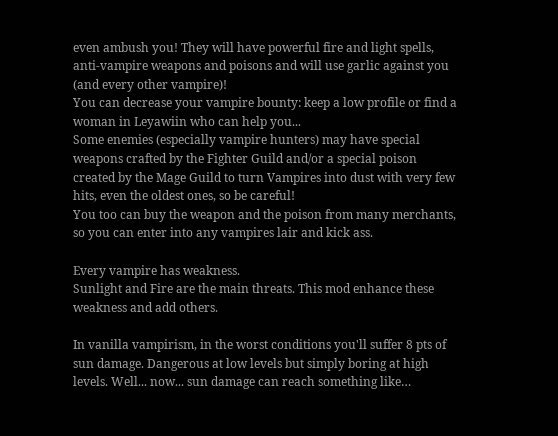even ambush you! They will have powerful fire and light spells, anti-vampire weapons and poisons and will use garlic against you (and every other vampire)!
You can decrease your vampire bounty: keep a low profile or find a woman in Leyawiin who can help you...
Some enemies (especially vampire hunters) may have special weapons crafted by the Fighter Guild and/or a special poison created by the Mage Guild to turn Vampires into dust with very few hits, even the oldest ones, so be careful!
You too can buy the weapon and the poison from many merchants, so you can enter into any vampires lair and kick ass.

Every vampire has weakness.
Sunlight and Fire are the main threats. This mod enhance these weakness and add others.

In vanilla vampirism, in the worst conditions you'll suffer 8 pts of sun damage. Dangerous at low levels but simply boring at high levels. Well... now... sun damage can reach something like…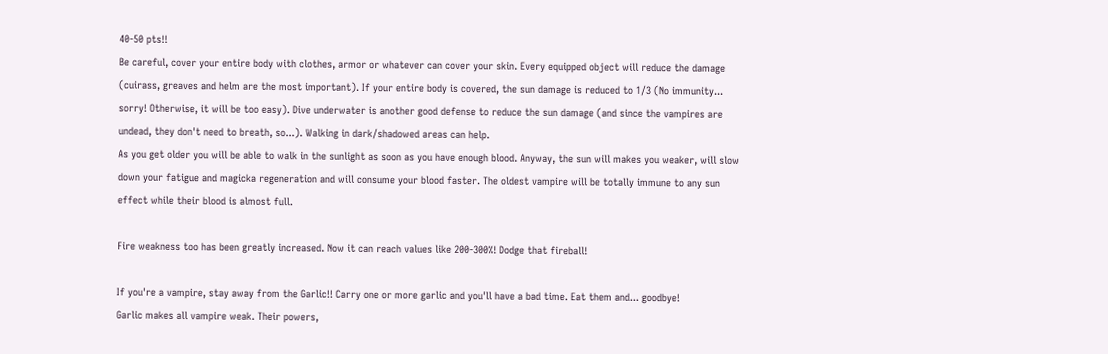40-50 pts!!
Be careful, cover your entire body with clothes, armor or whatever can cover your skin. Every equipped object will reduce the damage (cuirass, greaves and helm are the most important). If your entire body is covered, the sun damage is reduced to 1/3 (No immunity... sorry! Otherwise, it will be too easy). Dive underwater is another good defense to reduce the sun damage (and since the vampires are undead, they don't need to breath, so...). Walking in dark/shadowed areas can help.
As you get older you will be able to walk in the sunlight as soon as you have enough blood. Anyway, the sun will makes you weaker, will slow down your fatigue and magicka regeneration and will consume your blood faster. The oldest vampire will be totally immune to any sun effect while their blood is almost full.

Fire weakness too has been greatly increased. Now it can reach values like 200-300%! Dodge that fireball!

If you're a vampire, stay away from the Garlic!! Carry one or more garlic and you'll have a bad time. Eat them and... goodbye!
Garlic makes all vampire weak. Their powers,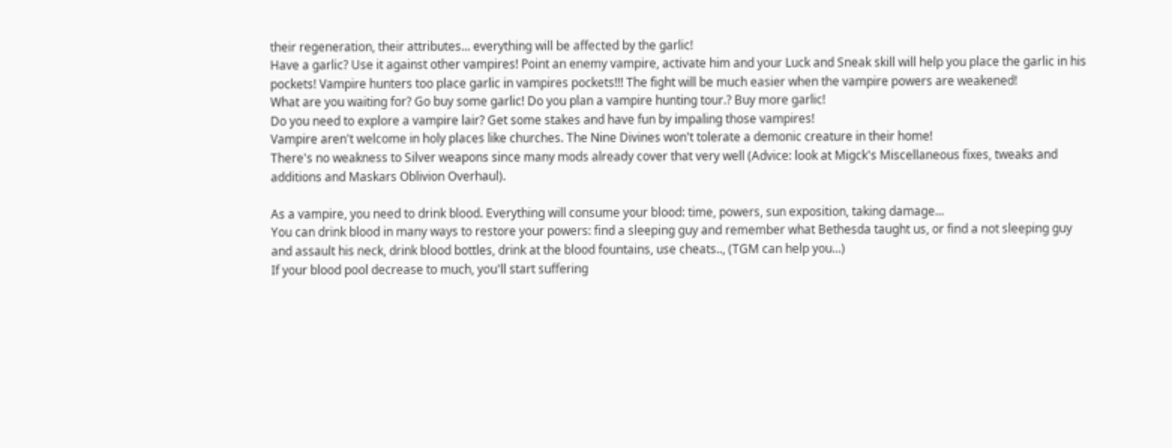their regeneration, their attributes... everything will be affected by the garlic!
Have a garlic? Use it against other vampires! Point an enemy vampire, activate him and your Luck and Sneak skill will help you place the garlic in his pockets! Vampire hunters too place garlic in vampires pockets!!! The fight will be much easier when the vampire powers are weakened!
What are you waiting for? Go buy some garlic! Do you plan a vampire hunting tour.? Buy more garlic!
Do you need to explore a vampire lair? Get some stakes and have fun by impaling those vampires!
Vampire aren't welcome in holy places like churches. The Nine Divines won't tolerate a demonic creature in their home!
There's no weakness to Silver weapons since many mods already cover that very well (Advice: look at Migck's Miscellaneous fixes, tweaks and additions and Maskars Oblivion Overhaul).

As a vampire, you need to drink blood. Everything will consume your blood: time, powers, sun exposition, taking damage...
You can drink blood in many ways to restore your powers: find a sleeping guy and remember what Bethesda taught us, or find a not sleeping guy and assault his neck, drink blood bottles, drink at the blood fountains, use cheats.., (TGM can help you...)
If your blood pool decrease to much, you'll start suffering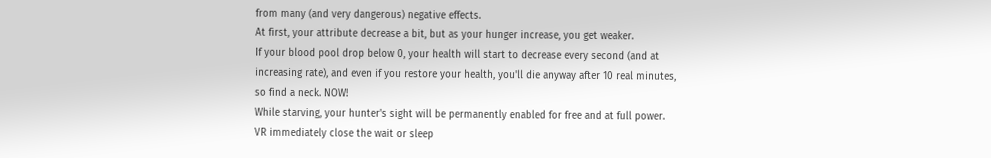from many (and very dangerous) negative effects.
At first, your attribute decrease a bit, but as your hunger increase, you get weaker.
If your blood pool drop below 0, your health will start to decrease every second (and at increasing rate), and even if you restore your health, you'll die anyway after 10 real minutes, so find a neck. NOW!
While starving, your hunter's sight will be permanently enabled for free and at full power.
VR immediately close the wait or sleep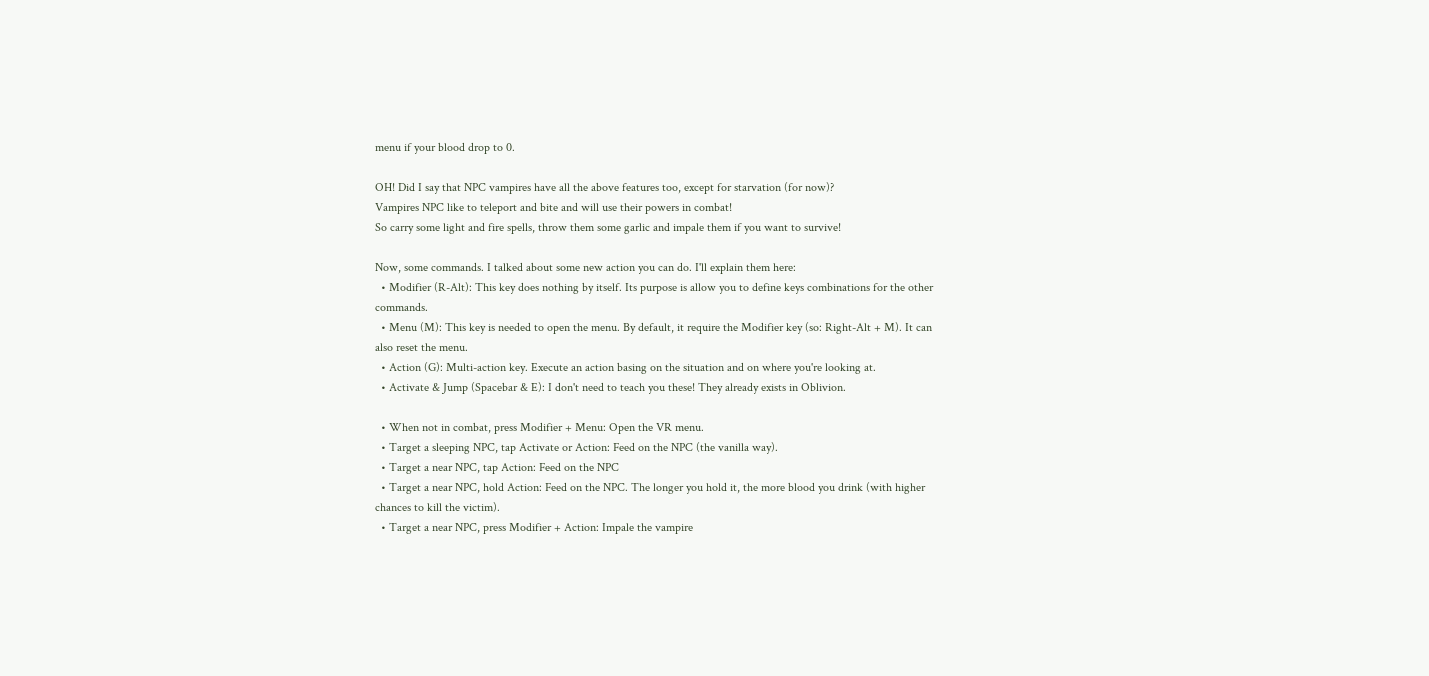menu if your blood drop to 0.

OH! Did I say that NPC vampires have all the above features too, except for starvation (for now)?
Vampires NPC like to teleport and bite and will use their powers in combat!
So carry some light and fire spells, throw them some garlic and impale them if you want to survive!

Now, some commands. I talked about some new action you can do. I'll explain them here:
  • Modifier (R-Alt): This key does nothing by itself. Its purpose is allow you to define keys combinations for the other commands.
  • Menu (M): This key is needed to open the menu. By default, it require the Modifier key (so: Right-Alt + M). It can also reset the menu.
  • Action (G): Multi-action key. Execute an action basing on the situation and on where you're looking at.
  • Activate & Jump (Spacebar & E): I don't need to teach you these! They already exists in Oblivion.

  • When not in combat, press Modifier + Menu: Open the VR menu.
  • Target a sleeping NPC, tap Activate or Action: Feed on the NPC (the vanilla way).
  • Target a near NPC, tap Action: Feed on the NPC
  • Target a near NPC, hold Action: Feed on the NPC. The longer you hold it, the more blood you drink (with higher chances to kill the victim).
  • Target a near NPC, press Modifier + Action: Impale the vampire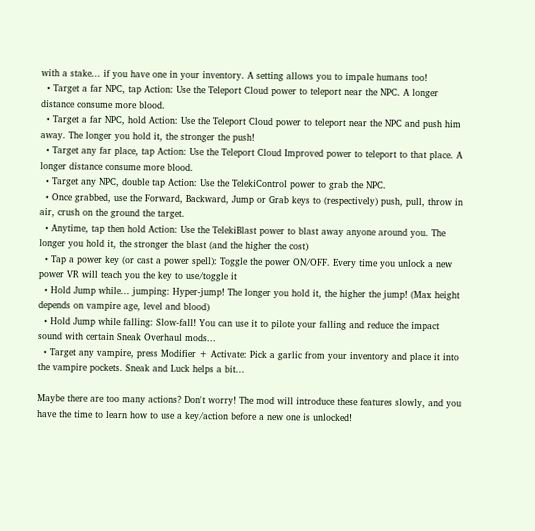with a stake... if you have one in your inventory. A setting allows you to impale humans too!
  • Target a far NPC, tap Action: Use the Teleport Cloud power to teleport near the NPC. A longer distance consume more blood.
  • Target a far NPC, hold Action: Use the Teleport Cloud power to teleport near the NPC and push him away. The longer you hold it, the stronger the push!
  • Target any far place, tap Action: Use the Teleport Cloud Improved power to teleport to that place. A longer distance consume more blood.
  • Target any NPC, double tap Action: Use the TelekiControl power to grab the NPC.
  • Once grabbed, use the Forward, Backward, Jump or Grab keys to (respectively) push, pull, throw in air, crush on the ground the target.
  • Anytime, tap then hold Action: Use the TelekiBlast power to blast away anyone around you. The longer you hold it, the stronger the blast (and the higher the cost)
  • Tap a power key (or cast a power spell): Toggle the power ON/OFF. Every time you unlock a new power VR will teach you the key to use/toggle it
  • Hold Jump while... jumping: Hyper-jump! The longer you hold it, the higher the jump! (Max height depends on vampire age, level and blood)
  • Hold Jump while falling: Slow-fall! You can use it to pilote your falling and reduce the impact sound with certain Sneak Overhaul mods...
  • Target any vampire, press Modifier + Activate: Pick a garlic from your inventory and place it into the vampire pockets. Sneak and Luck helps a bit...

Maybe there are too many actions? Don't worry! The mod will introduce these features slowly, and you have the time to learn how to use a key/action before a new one is unlocked!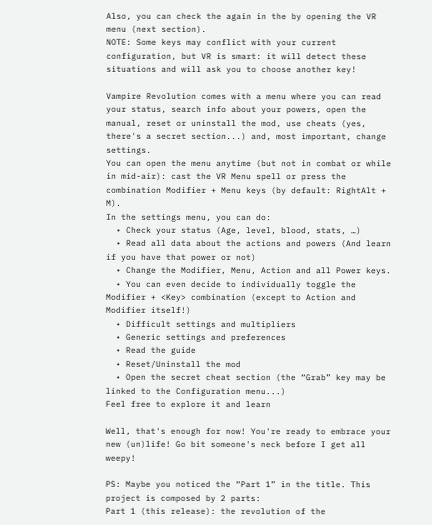Also, you can check the again in the by opening the VR menu (next section).
NOTE: Some keys may conflict with your current configuration, but VR is smart: it will detect these situations and will ask you to choose another key!

Vampire Revolution comes with a menu where you can read your status, search info about your powers, open the manual, reset or uninstall the mod, use cheats (yes, there's a secret section...) and, most important, change settings.
You can open the menu anytime (but not in combat or while in mid-air): cast the VR Menu spell or press the combination Modifier + Menu keys (by default: RightAlt + M).
In the settings menu, you can do:
  • Check your status (Age, level, blood, stats, …)
  • Read all data about the actions and powers (And learn if you have that power or not)
  • Change the Modifier, Menu, Action and all Power keys.
  • You can even decide to individually toggle the Modifier + <Key> combination (except to Action and Modifier itself!)
  • Difficult settings and multipliers
  • Generic settings and preferences
  • Read the guide
  • Reset/Uninstall the mod
  • Open the secret cheat section (the “Grab” key may be linked to the Configuration menu...)
Feel free to explore it and learn

Well, that's enough for now! You're ready to embrace your new (un)life! Go bit someone's neck before I get all weepy!

PS: Maybe you noticed the “Part 1” in the title. This project is composed by 2 parts:
Part 1 (this release): the revolution of the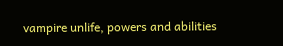vampire unlife, powers and abilities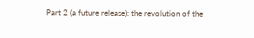Part 2 (a future release): the revolution of the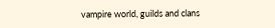vampire world, guilds and clans